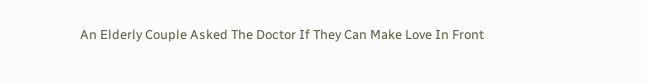An Elderly Couple Asked The Doctor If They Can Make Love In Front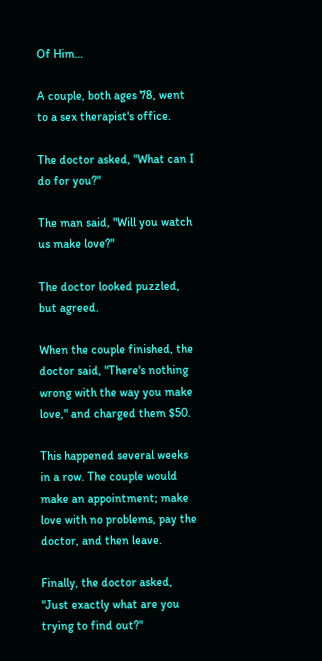Of Him…

A couple, both ages 78, went to a sex therapist's office.

The doctor asked, "What can I do for you?"

The man said, "Will you watch us make love?"

The doctor looked puzzled, but agreed.

When the couple finished, the doctor said, "There's nothing wrong with the way you make love," and charged them $50.

This happened several weeks in a row. The couple would make an appointment; make love with no problems, pay the doctor, and then leave.

Finally, the doctor asked, "Just exactly what are you trying to find out?"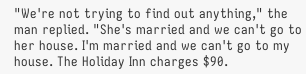"We're not trying to find out anything," the man replied. "She's married and we can't go to her house. I'm married and we can't go to my house. The Holiday Inn charges $90.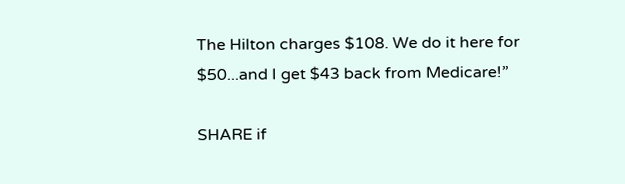The Hilton charges $108. We do it here for $50...and I get $43 back from Medicare!”

SHARE if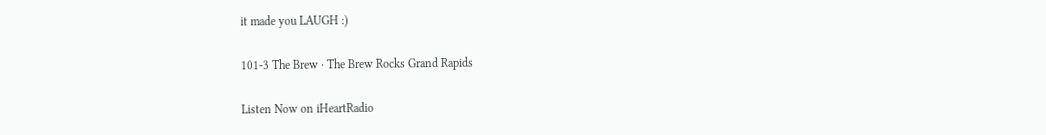it made you LAUGH :)

101-3 The Brew · The Brew Rocks Grand Rapids

Listen Now on iHeartRadio